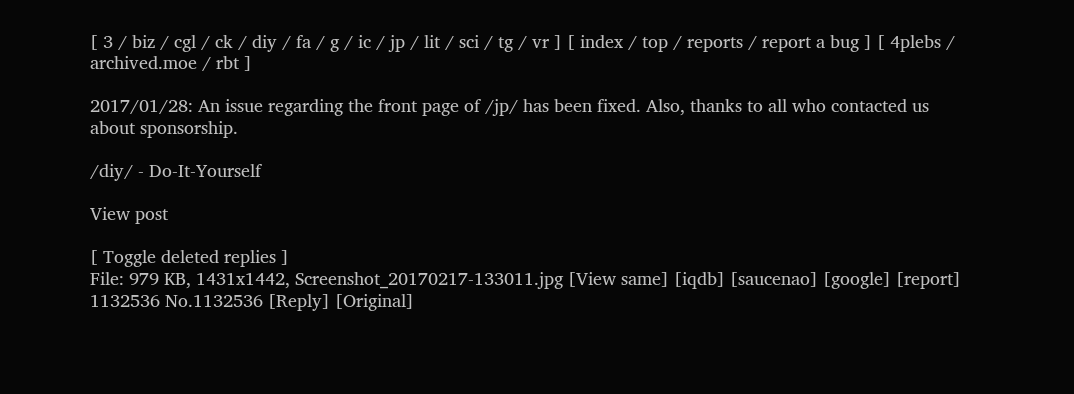[ 3 / biz / cgl / ck / diy / fa / g / ic / jp / lit / sci / tg / vr ] [ index / top / reports / report a bug ] [ 4plebs / archived.moe / rbt ]

2017/01/28: An issue regarding the front page of /jp/ has been fixed. Also, thanks to all who contacted us about sponsorship.

/diy/ - Do-It-Yourself

View post

[ Toggle deleted replies ]
File: 979 KB, 1431x1442, Screenshot_20170217-133011.jpg [View same] [iqdb] [saucenao] [google] [report]
1132536 No.1132536 [Reply] [Original]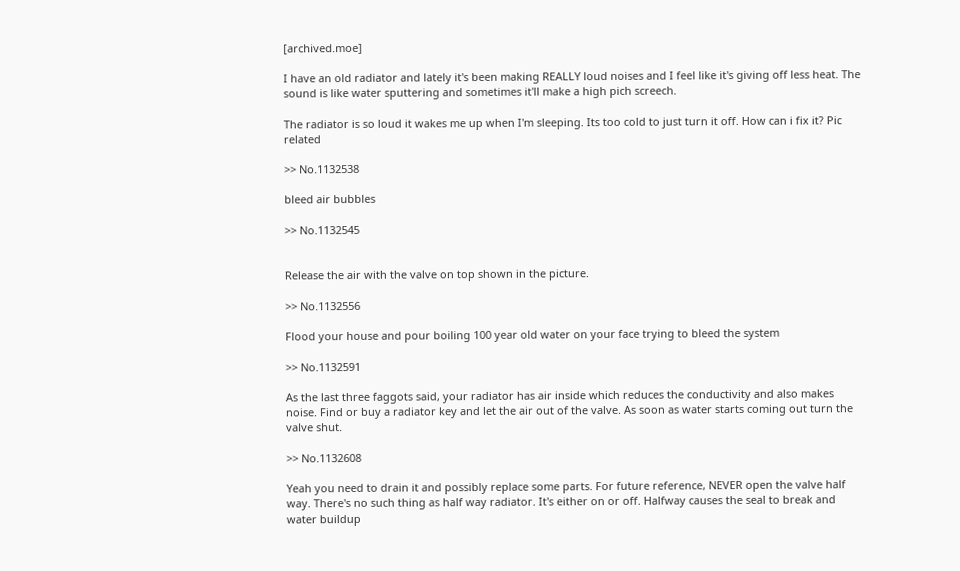[archived.moe]

I have an old radiator and lately it's been making REALLY loud noises and I feel like it's giving off less heat. The sound is like water sputtering and sometimes it'll make a high pich screech.

The radiator is so loud it wakes me up when I'm sleeping. Its too cold to just turn it off. How can i fix it? Pic related

>> No.1132538

bleed air bubbles

>> No.1132545


Release the air with the valve on top shown in the picture.

>> No.1132556

Flood your house and pour boiling 100 year old water on your face trying to bleed the system

>> No.1132591

As the last three faggots said, your radiator has air inside which reduces the conductivity and also makes noise. Find or buy a radiator key and let the air out of the valve. As soon as water starts coming out turn the valve shut.

>> No.1132608

Yeah you need to drain it and possibly replace some parts. For future reference, NEVER open the valve half way. There's no such thing as half way radiator. It's either on or off. Halfway causes the seal to break and water buildup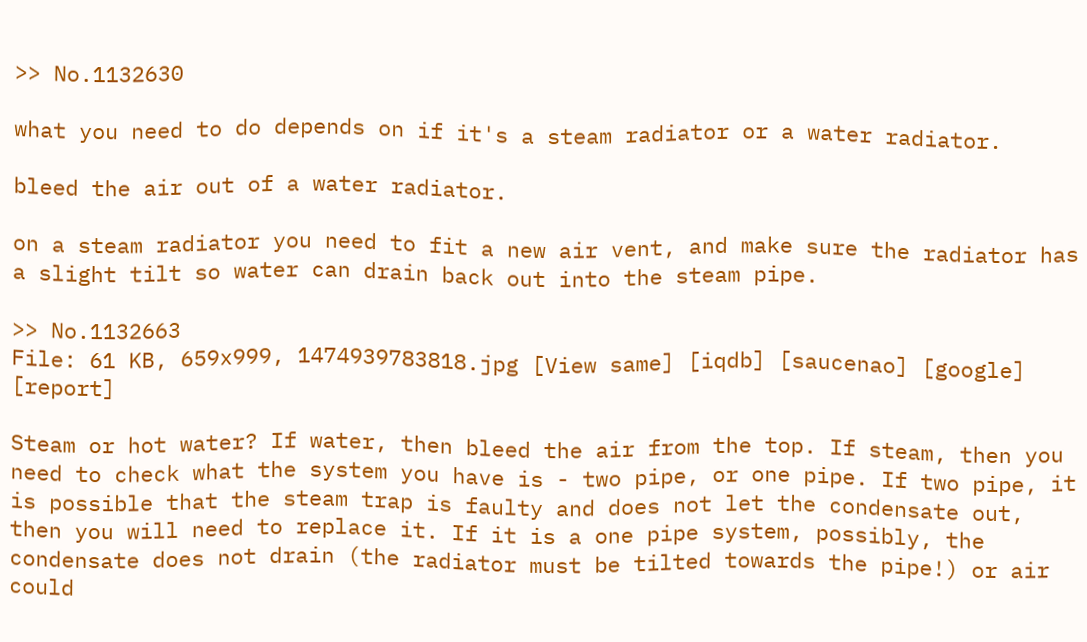>> No.1132630

what you need to do depends on if it's a steam radiator or a water radiator.

bleed the air out of a water radiator.

on a steam radiator you need to fit a new air vent, and make sure the radiator has a slight tilt so water can drain back out into the steam pipe.

>> No.1132663
File: 61 KB, 659x999, 1474939783818.jpg [View same] [iqdb] [saucenao] [google] [report]

Steam or hot water? If water, then bleed the air from the top. If steam, then you need to check what the system you have is - two pipe, or one pipe. If two pipe, it is possible that the steam trap is faulty and does not let the condensate out, then you will need to replace it. If it is a one pipe system, possibly, the condensate does not drain (the radiator must be tilted towards the pipe!) or air could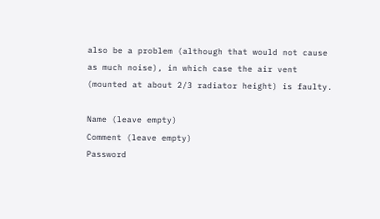also be a problem (although that would not cause as much noise), in which case the air vent (mounted at about 2/3 radiator height) is faulty.

Name (leave empty)
Comment (leave empty)
Password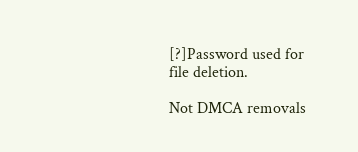[?]Password used for file deletion.

Not DMCA removals